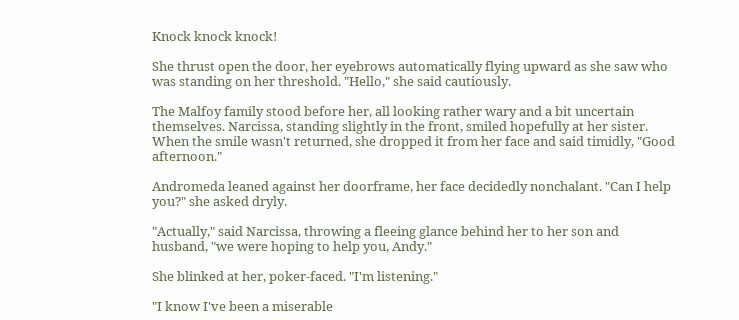Knock knock knock!

She thrust open the door, her eyebrows automatically flying upward as she saw who was standing on her threshold. "Hello," she said cautiously.

The Malfoy family stood before her, all looking rather wary and a bit uncertain themselves. Narcissa, standing slightly in the front, smiled hopefully at her sister. When the smile wasn't returned, she dropped it from her face and said timidly, "Good afternoon."

Andromeda leaned against her doorframe, her face decidedly nonchalant. "Can I help you?" she asked dryly.

"Actually," said Narcissa, throwing a fleeing glance behind her to her son and husband, "we were hoping to help you, Andy."

She blinked at her, poker-faced. "I'm listening."

"I know I've been a miserable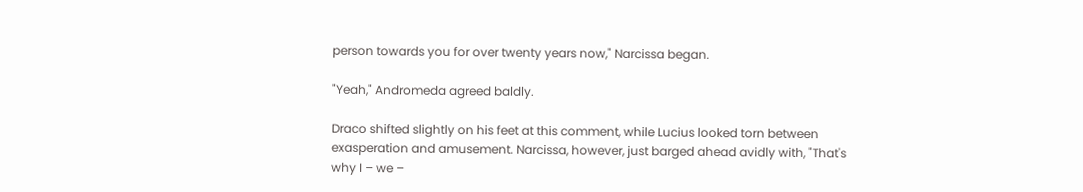person towards you for over twenty years now," Narcissa began.

"Yeah," Andromeda agreed baldly.

Draco shifted slightly on his feet at this comment, while Lucius looked torn between exasperation and amusement. Narcissa, however, just barged ahead avidly with, "That's why I – we –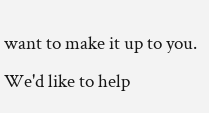want to make it up to you. We'd like to help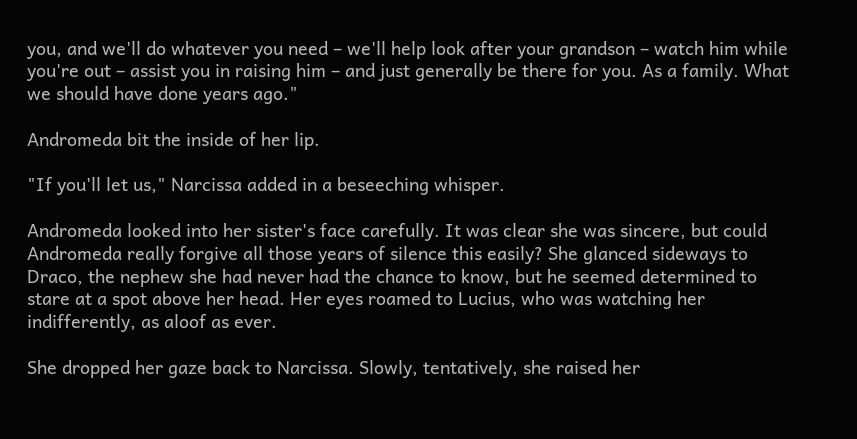you, and we'll do whatever you need – we'll help look after your grandson – watch him while you're out – assist you in raising him – and just generally be there for you. As a family. What we should have done years ago."

Andromeda bit the inside of her lip.

"If you'll let us," Narcissa added in a beseeching whisper.

Andromeda looked into her sister's face carefully. It was clear she was sincere, but could Andromeda really forgive all those years of silence this easily? She glanced sideways to Draco, the nephew she had never had the chance to know, but he seemed determined to stare at a spot above her head. Her eyes roamed to Lucius, who was watching her indifferently, as aloof as ever.

She dropped her gaze back to Narcissa. Slowly, tentatively, she raised her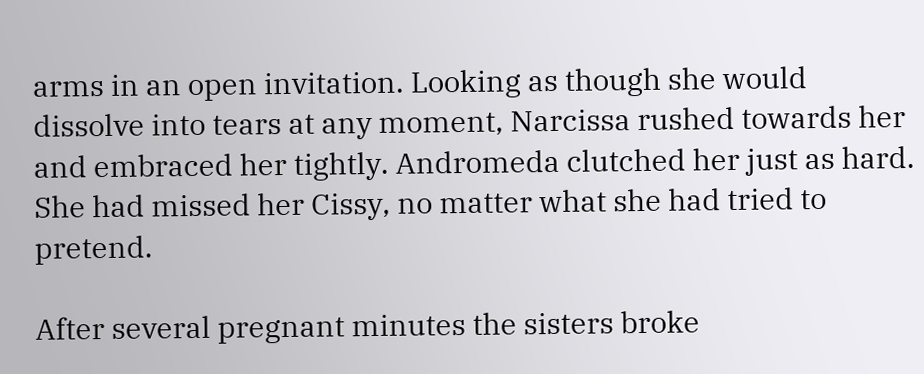arms in an open invitation. Looking as though she would dissolve into tears at any moment, Narcissa rushed towards her and embraced her tightly. Andromeda clutched her just as hard. She had missed her Cissy, no matter what she had tried to pretend.

After several pregnant minutes the sisters broke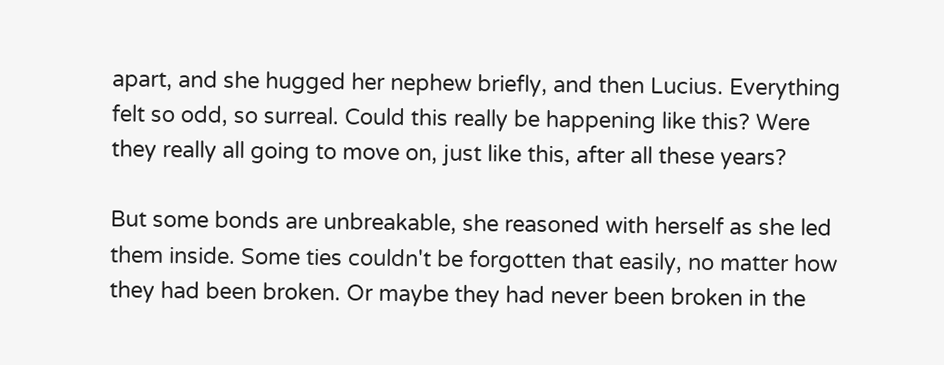apart, and she hugged her nephew briefly, and then Lucius. Everything felt so odd, so surreal. Could this really be happening like this? Were they really all going to move on, just like this, after all these years?

But some bonds are unbreakable, she reasoned with herself as she led them inside. Some ties couldn't be forgotten that easily, no matter how they had been broken. Or maybe they had never been broken in the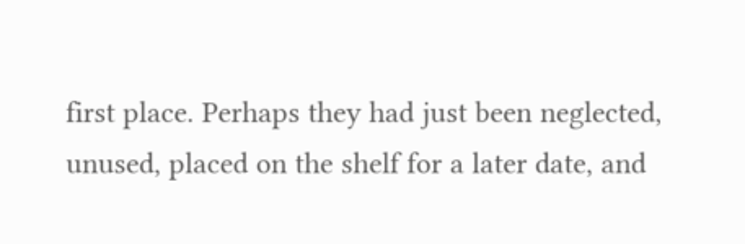first place. Perhaps they had just been neglected, unused, placed on the shelf for a later date, and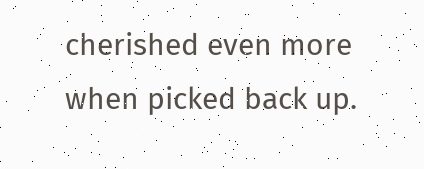cherished even more when picked back up.